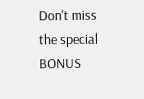Don't miss the special BONUS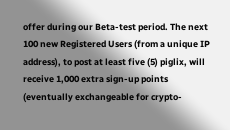offer during our Beta-test period. The next 100 new Registered Users (from a unique IP address), to post at least five (5) piglix, will receive 1,000 extra sign-up points (eventually exchangeable for crypto-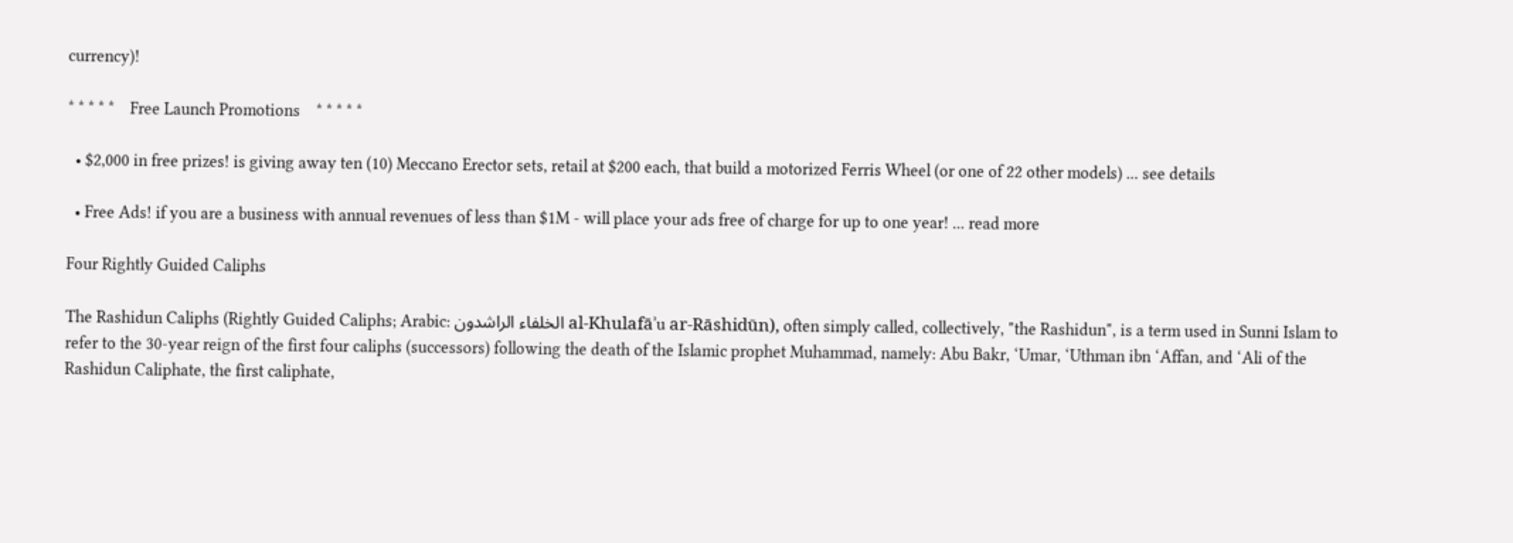currency)!

* * * * *    Free Launch Promotions    * * * * *

  • $2,000 in free prizes! is giving away ten (10) Meccano Erector sets, retail at $200 each, that build a motorized Ferris Wheel (or one of 22 other models) ... see details

  • Free Ads! if you are a business with annual revenues of less than $1M - will place your ads free of charge for up to one year! ... read more

Four Rightly Guided Caliphs

The Rashidun Caliphs (Rightly Guided Caliphs; Arabic: الخلفاء الراشدون al-Khulafāʾu ar-Rāshidūn), often simply called, collectively, "the Rashidun", is a term used in Sunni Islam to refer to the 30-year reign of the first four caliphs (successors) following the death of the Islamic prophet Muhammad, namely: Abu Bakr, ‘Umar, ‘Uthman ibn ‘Affan, and ‘Ali of the Rashidun Caliphate, the first caliphate,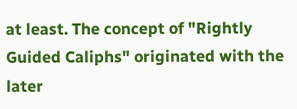at least. The concept of "Rightly Guided Caliphs" originated with the later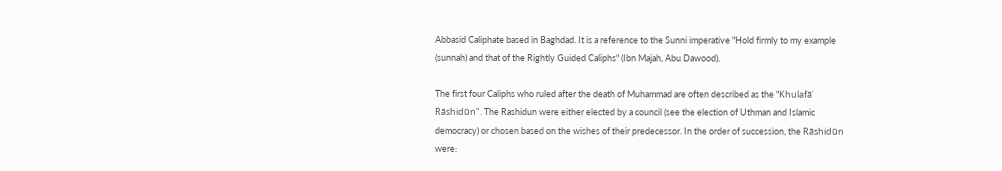Abbasid Caliphate based in Baghdad. It is a reference to the Sunni imperative "Hold firmly to my example (sunnah) and that of the Rightly Guided Caliphs" (Ibn Majah, Abu Dawood).

The first four Caliphs who ruled after the death of Muhammad are often described as the "Khulafāʾ Rāshidūn". The Rashidun were either elected by a council (see the election of Uthman and Islamic democracy) or chosen based on the wishes of their predecessor. In the order of succession, the Rāshidūn were: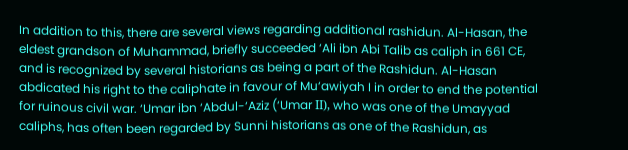In addition to this, there are several views regarding additional rashidun. Al-Hasan, the eldest grandson of Muhammad, briefly succeeded ‘Ali ibn Abi Talib as caliph in 661 CE, and is recognized by several historians as being a part of the Rashidun. Al-Hasan abdicated his right to the caliphate in favour of Mu‘awiyah I in order to end the potential for ruinous civil war. ‘Umar ibn ‘Abdul-‘Aziz (‘Umar ІІ), who was one of the Umayyad caliphs, has often been regarded by Sunni historians as one of the Rashidun, as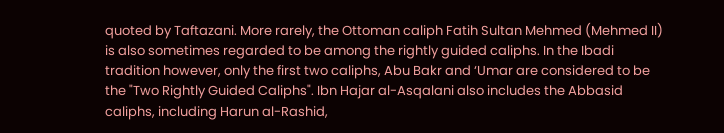quoted by Taftazani. More rarely, the Ottoman caliph Fatih Sultan Mehmed (Mehmed II) is also sometimes regarded to be among the rightly guided caliphs. In the Ibadi tradition however, only the first two caliphs, Abu Bakr and ‘Umar are considered to be the "Two Rightly Guided Caliphs". Ibn Hajar al-Asqalani also includes the Abbasid caliphs, including Harun al-Rashid,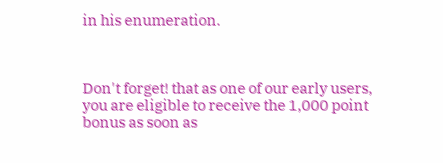in his enumeration.



Don't forget! that as one of our early users, you are eligible to receive the 1,000 point bonus as soon as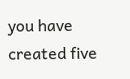you have created five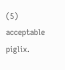(5) acceptable piglix.